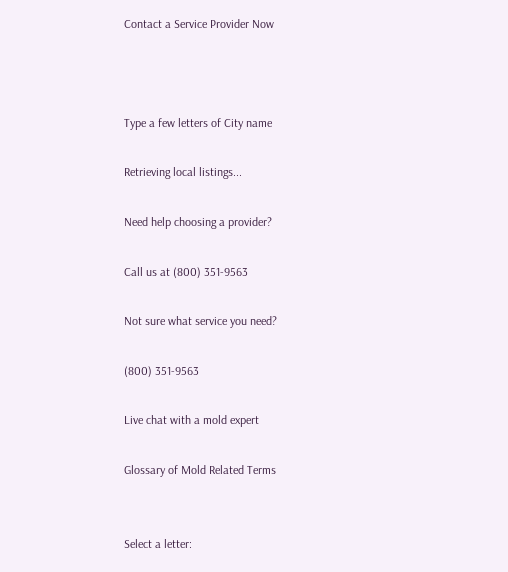Contact a Service Provider Now



Type a few letters of City name

Retrieving local listings...

Need help choosing a provider?

Call us at (800) 351-9563

Not sure what service you need?

(800) 351-9563

Live chat with a mold expert

Glossary of Mold Related Terms


Select a letter: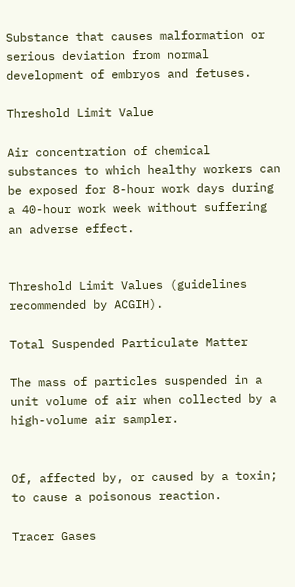Substance that causes malformation or serious deviation from normal development of embryos and fetuses.

Threshold Limit Value

Air concentration of chemical substances to which healthy workers can be exposed for 8-hour work days during a 40-hour work week without suffering an adverse effect.


Threshold Limit Values (guidelines recommended by ACGIH).

Total Suspended Particulate Matter

The mass of particles suspended in a unit volume of air when collected by a high-volume air sampler.


Of, affected by, or caused by a toxin; to cause a poisonous reaction.

Tracer Gases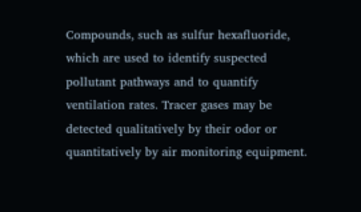Compounds, such as sulfur hexafluoride, which are used to identify suspected pollutant pathways and to quantify ventilation rates. Tracer gases may be detected qualitatively by their odor or quantitatively by air monitoring equipment.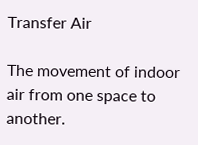Transfer Air

The movement of indoor air from one space to another.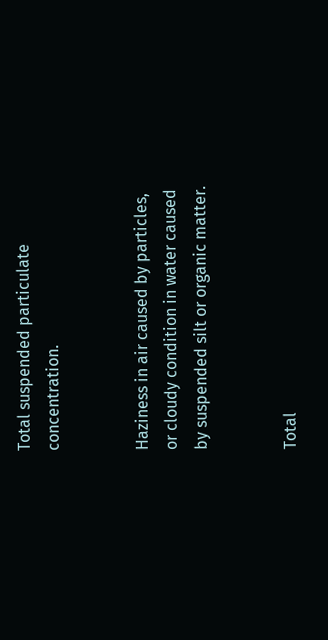Total suspended particulate concentration.


Haziness in air caused by particles, or cloudy condition in water caused by suspended silt or organic matter.


Total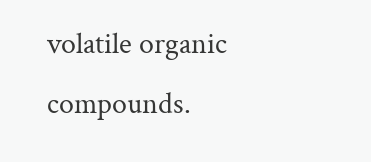volatile organic compounds.